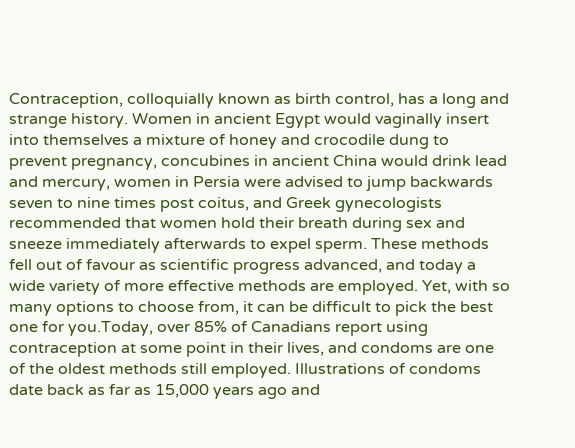Contraception, colloquially known as birth control, has a long and strange history. Women in ancient Egypt would vaginally insert into themselves a mixture of honey and crocodile dung to prevent pregnancy, concubines in ancient China would drink lead and mercury, women in Persia were advised to jump backwards seven to nine times post coitus, and Greek gynecologists recommended that women hold their breath during sex and sneeze immediately afterwards to expel sperm. These methods fell out of favour as scientific progress advanced, and today a wide variety of more effective methods are employed. Yet, with so many options to choose from, it can be difficult to pick the best one for you.Today, over 85% of Canadians report using contraception at some point in their lives, and condoms are one of the oldest methods still employed. Illustrations of condoms date back as far as 15,000 years ago and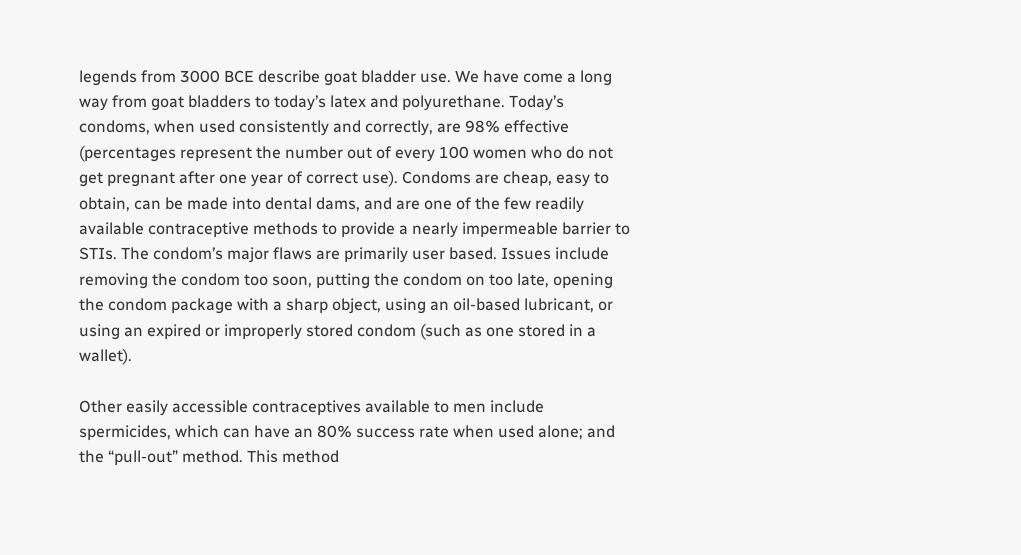legends from 3000 BCE describe goat bladder use. We have come a long way from goat bladders to today’s latex and polyurethane. Today’s condoms, when used consistently and correctly, are 98% effective (percentages represent the number out of every 100 women who do not get pregnant after one year of correct use). Condoms are cheap, easy to obtain, can be made into dental dams, and are one of the few readily available contraceptive methods to provide a nearly impermeable barrier to STIs. The condom’s major flaws are primarily user based. Issues include removing the condom too soon, putting the condom on too late, opening the condom package with a sharp object, using an oil-based lubricant, or using an expired or improperly stored condom (such as one stored in a wallet).

Other easily accessible contraceptives available to men include spermicides, which can have an 80% success rate when used alone; and the “pull-out” method. This method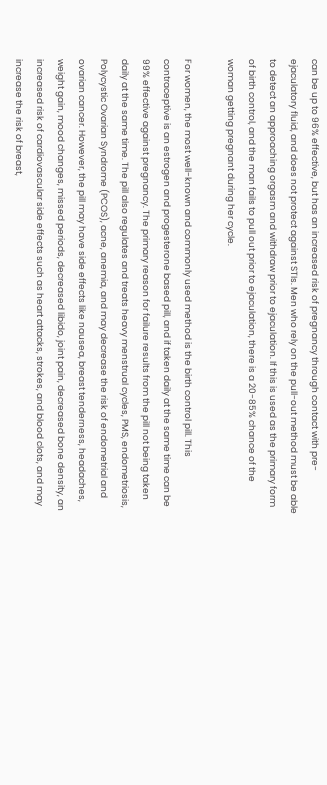can be up to 96% effective, but has an increased risk of pregnancy through contact with pre-ejaculatory fluid, and does not protect against STIs. Men who rely on the pull-out method must be able to detect an approaching orgasm and withdraw prior to ejaculation. If this is used as the primary form of birth control, and the man fails to pull out prior to ejaculation, there is a 20-85% chance of the woman getting pregnant during her cycle.

For women, the most well-known and commonly used method is the birth control pill. This contraceptive is an estrogen and progesterone based pill, and if taken daily at the same time can be 99% effective against pregnancy. The primary reason for failure results from the pill not being taken daily at the same time. The pill also regulates and treats heavy menstrual cycles, PMS, endometriosis, Polycystic Ovarian Syndrome (PCOS), acne, anemia, and may decrease the risk of endometrial and ovarian cancer. However, the pill may have side effects like nausea, breast tenderness, headaches, weight gain, mood changes, missed periods, decreased libido, joint pain, decreased bone density, an increased risk of cardiovascular side effects such as heart attacks, strokes, and blood clots, and may increase the risk of breast,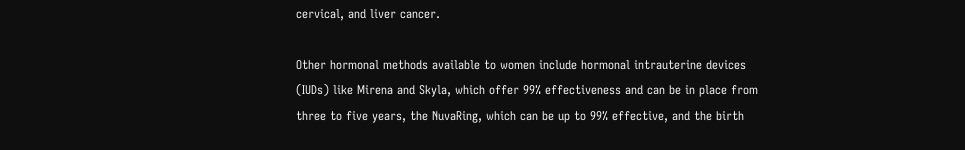cervical, and liver cancer.

Other hormonal methods available to women include hormonal intrauterine devices (IUDs) like Mirena and Skyla, which offer 99% effectiveness and can be in place from three to five years, the NuvaRing, which can be up to 99% effective, and the birth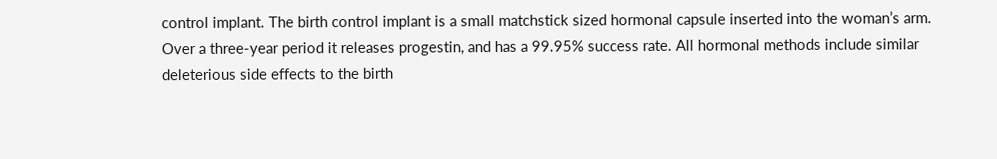control implant. The birth control implant is a small matchstick sized hormonal capsule inserted into the woman’s arm. Over a three-year period it releases progestin, and has a 99.95% success rate. All hormonal methods include similar deleterious side effects to the birth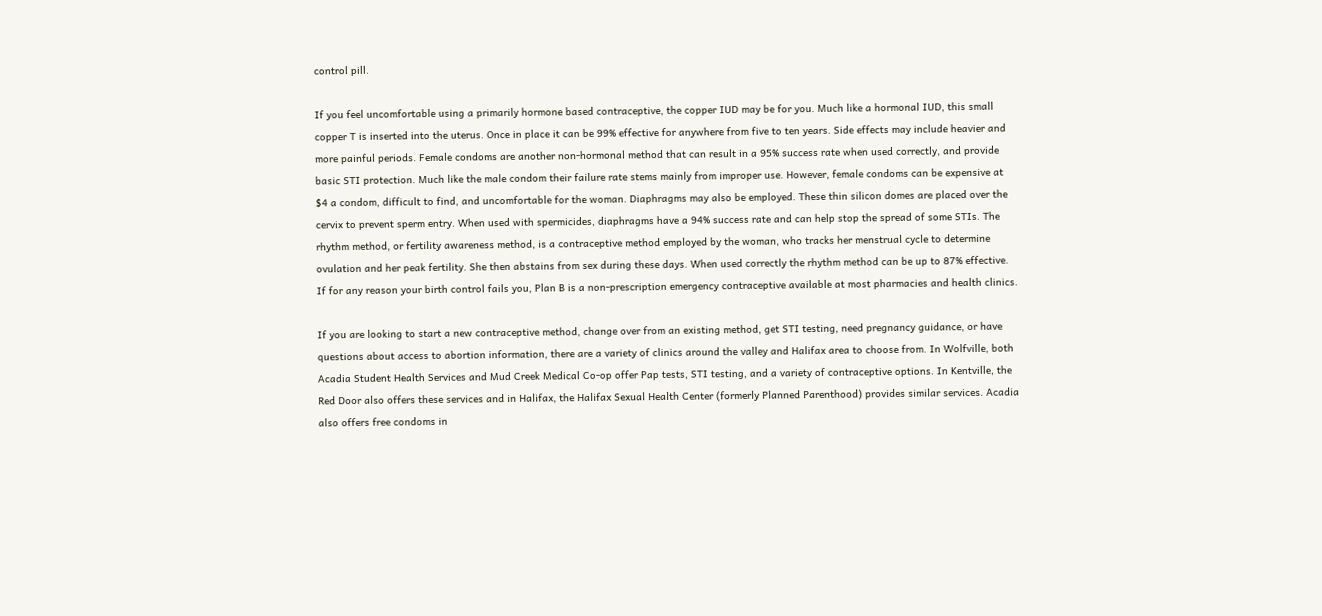control pill.

If you feel uncomfortable using a primarily hormone based contraceptive, the copper IUD may be for you. Much like a hormonal IUD, this small copper T is inserted into the uterus. Once in place it can be 99% effective for anywhere from five to ten years. Side effects may include heavier and more painful periods. Female condoms are another non-hormonal method that can result in a 95% success rate when used correctly, and provide basic STI protection. Much like the male condom their failure rate stems mainly from improper use. However, female condoms can be expensive at $4 a condom, difficult to find, and uncomfortable for the woman. Diaphragms may also be employed. These thin silicon domes are placed over the cervix to prevent sperm entry. When used with spermicides, diaphragms have a 94% success rate and can help stop the spread of some STIs. The rhythm method, or fertility awareness method, is a contraceptive method employed by the woman, who tracks her menstrual cycle to determine ovulation and her peak fertility. She then abstains from sex during these days. When used correctly the rhythm method can be up to 87% effective. If for any reason your birth control fails you, Plan B is a non-prescription emergency contraceptive available at most pharmacies and health clinics.

If you are looking to start a new contraceptive method, change over from an existing method, get STI testing, need pregnancy guidance, or have questions about access to abortion information, there are a variety of clinics around the valley and Halifax area to choose from. In Wolfville, both Acadia Student Health Services and Mud Creek Medical Co-op offer Pap tests, STI testing, and a variety of contraceptive options. In Kentville, the Red Door also offers these services and in Halifax, the Halifax Sexual Health Center (formerly Planned Parenthood) provides similar services. Acadia also offers free condoms in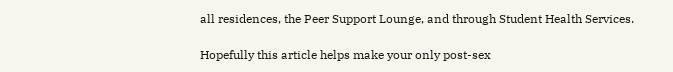all residences, the Peer Support Lounge, and through Student Health Services.

Hopefully this article helps make your only post-sex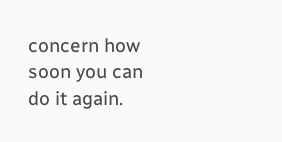concern how soon you can do it again.